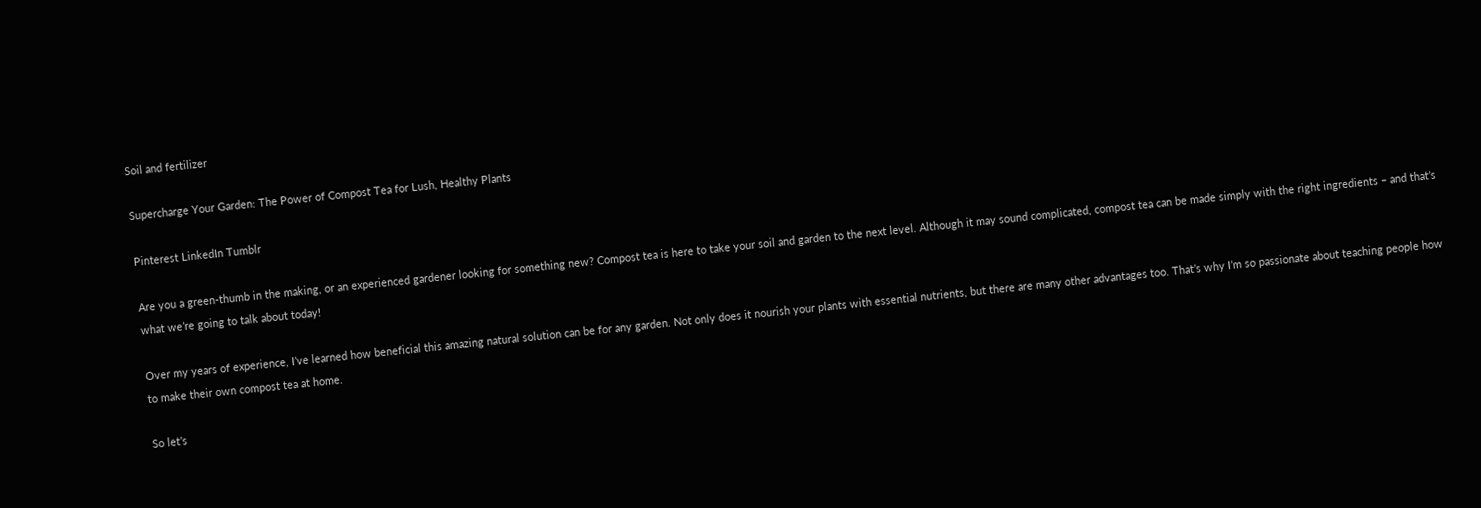Soil and fertilizer

Supercharge Your Garden: The Power of Compost Tea for Lush, Healthy Plants

Pinterest LinkedIn Tumblr

Are you a green-thumb in the making, or an experienced gardener looking for something new? Compost tea is here to take your soil and garden to the next level. Although it may sound complicated, compost tea can be made simply with the right ingredients – and that’s what we’re going to talk about today!

Over my years of experience, I’ve learned how beneficial this amazing natural solution can be for any garden. Not only does it nourish your plants with essential nutrients, but there are many other advantages too. That’s why I’m so passionate about teaching people how to make their own compost tea at home.

So let’s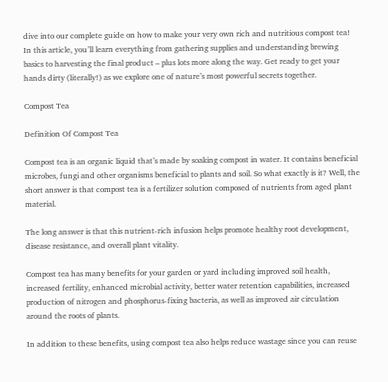dive into our complete guide on how to make your very own rich and nutritious compost tea! In this article, you’ll learn everything from gathering supplies and understanding brewing basics to harvesting the final product – plus lots more along the way. Get ready to get your hands dirty (literally!) as we explore one of nature’s most powerful secrets together.

Compost Tea

Definition Of Compost Tea

Compost tea is an organic liquid that’s made by soaking compost in water. It contains beneficial microbes, fungi and other organisms beneficial to plants and soil. So what exactly is it? Well, the short answer is that compost tea is a fertilizer solution composed of nutrients from aged plant material.

The long answer is that this nutrient-rich infusion helps promote healthy root development, disease resistance, and overall plant vitality.

Compost tea has many benefits for your garden or yard including improved soil health, increased fertility, enhanced microbial activity, better water retention capabilities, increased production of nitrogen and phosphorus-fixing bacteria, as well as improved air circulation around the roots of plants.

In addition to these benefits, using compost tea also helps reduce wastage since you can reuse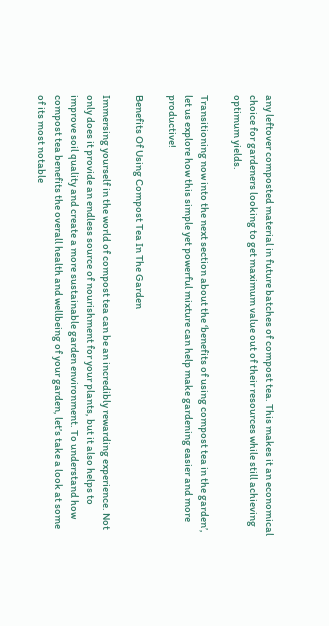any leftover composted material in future batches of compost tea. This makes it an economical choice for gardeners looking to get maximum value out of their resources while still achieving optimum yields.

Transitioning now into the next section about the ‘benefits of using compost tea in the garden’, let us explore how this simple yet powerful mixture can help make gardening easier and more productive!

Benefits Of Using Compost Tea In The Garden

Immersing yourself in the world of compost tea can be an incredibly rewarding experience. Not only does it provide an endless source of nourishment for your plants, but it also helps to improve soil quality and create a more sustainable garden environment. To understand how compost tea benefits the overall health and wellbeing of your garden, let’s take a look at some of its most notable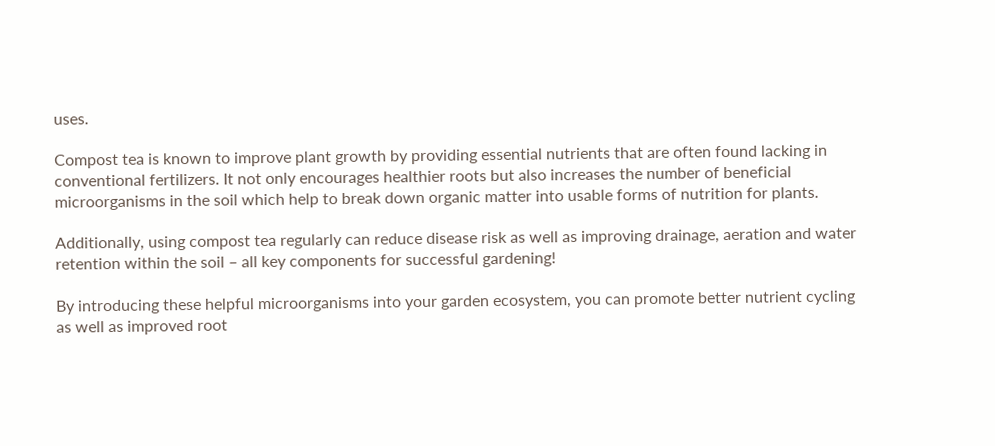uses.

Compost tea is known to improve plant growth by providing essential nutrients that are often found lacking in conventional fertilizers. It not only encourages healthier roots but also increases the number of beneficial microorganisms in the soil which help to break down organic matter into usable forms of nutrition for plants.

Additionally, using compost tea regularly can reduce disease risk as well as improving drainage, aeration and water retention within the soil – all key components for successful gardening!

By introducing these helpful microorganisms into your garden ecosystem, you can promote better nutrient cycling as well as improved root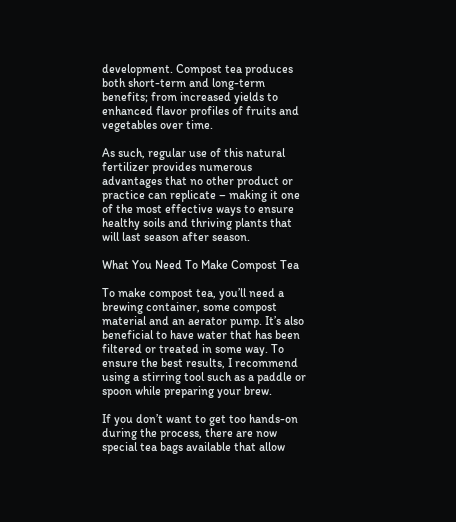development. Compost tea produces both short-term and long-term benefits; from increased yields to enhanced flavor profiles of fruits and vegetables over time.

As such, regular use of this natural fertilizer provides numerous advantages that no other product or practice can replicate – making it one of the most effective ways to ensure healthy soils and thriving plants that will last season after season.

What You Need To Make Compost Tea

To make compost tea, you’ll need a brewing container, some compost material and an aerator pump. It’s also beneficial to have water that has been filtered or treated in some way. To ensure the best results, I recommend using a stirring tool such as a paddle or spoon while preparing your brew.

If you don’t want to get too hands-on during the process, there are now special tea bags available that allow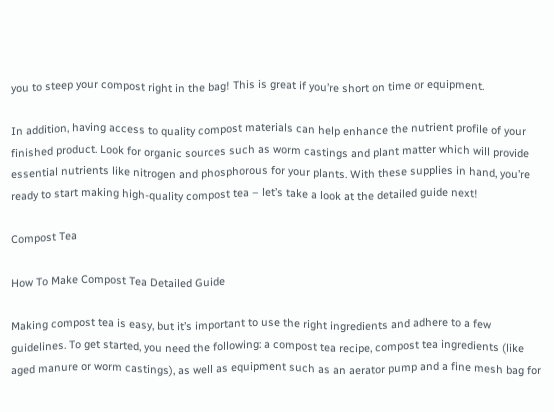you to steep your compost right in the bag! This is great if you’re short on time or equipment.

In addition, having access to quality compost materials can help enhance the nutrient profile of your finished product. Look for organic sources such as worm castings and plant matter which will provide essential nutrients like nitrogen and phosphorous for your plants. With these supplies in hand, you’re ready to start making high-quality compost tea – let’s take a look at the detailed guide next!

Compost Tea

How To Make Compost Tea Detailed Guide

Making compost tea is easy, but it’s important to use the right ingredients and adhere to a few guidelines. To get started, you need the following: a compost tea recipe, compost tea ingredients (like aged manure or worm castings), as well as equipment such as an aerator pump and a fine mesh bag for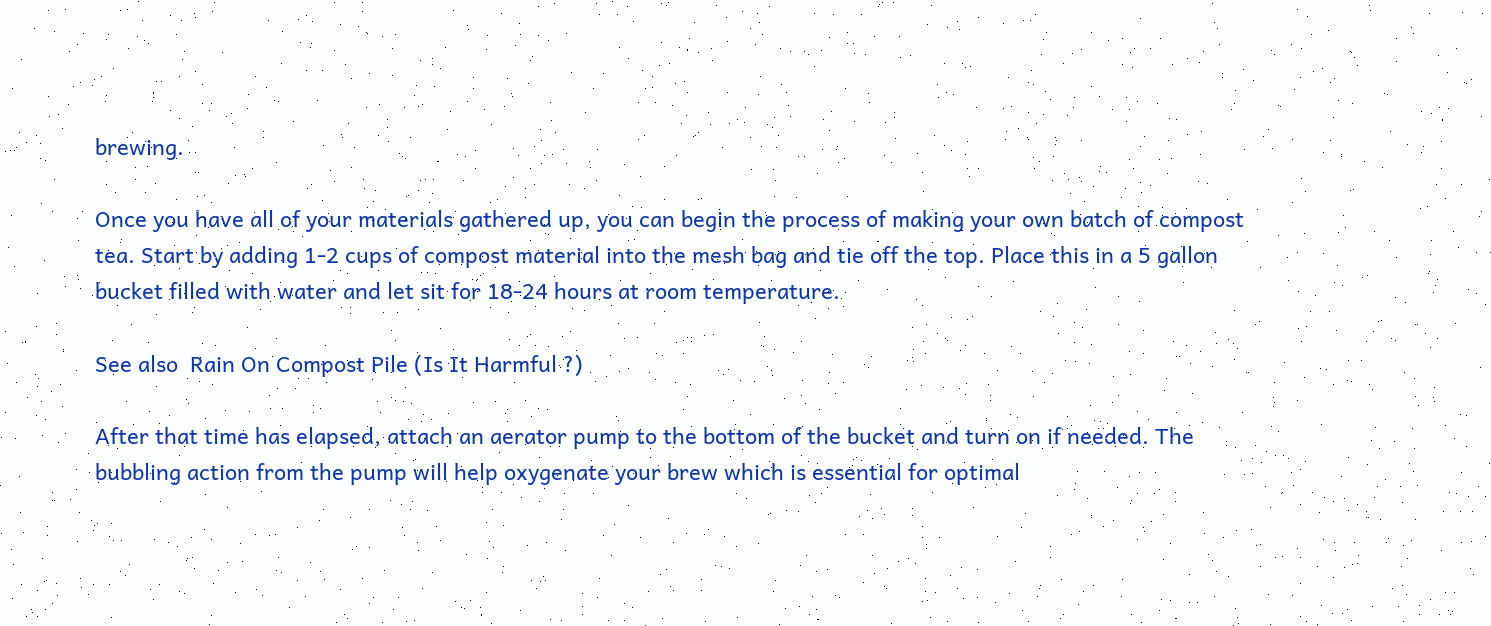brewing.

Once you have all of your materials gathered up, you can begin the process of making your own batch of compost tea. Start by adding 1-2 cups of compost material into the mesh bag and tie off the top. Place this in a 5 gallon bucket filled with water and let sit for 18-24 hours at room temperature.

See also  Rain On Compost Pile (Is It Harmful ?)

After that time has elapsed, attach an aerator pump to the bottom of the bucket and turn on if needed. The bubbling action from the pump will help oxygenate your brew which is essential for optimal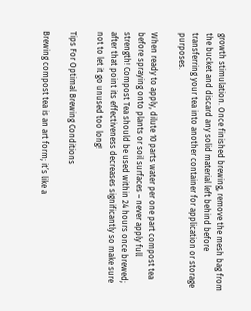growth stimulation. Once finished brewing, remove the mesh bag from the bucket and discard any solid material left behind before transferring your tea into another container for application or storage purposes.

When ready to apply, dilute 10 parts water per one part compost tea before spraying onto plants or soil surfaces – never apply full strength! Compost Tea should be used within 24 hours once brewed; after that point its effectiveness decreases significantly so make sure not to let it go unused too long!

Tips For Optimal Brewing Conditions

Brewing compost tea is an art form; it’s like a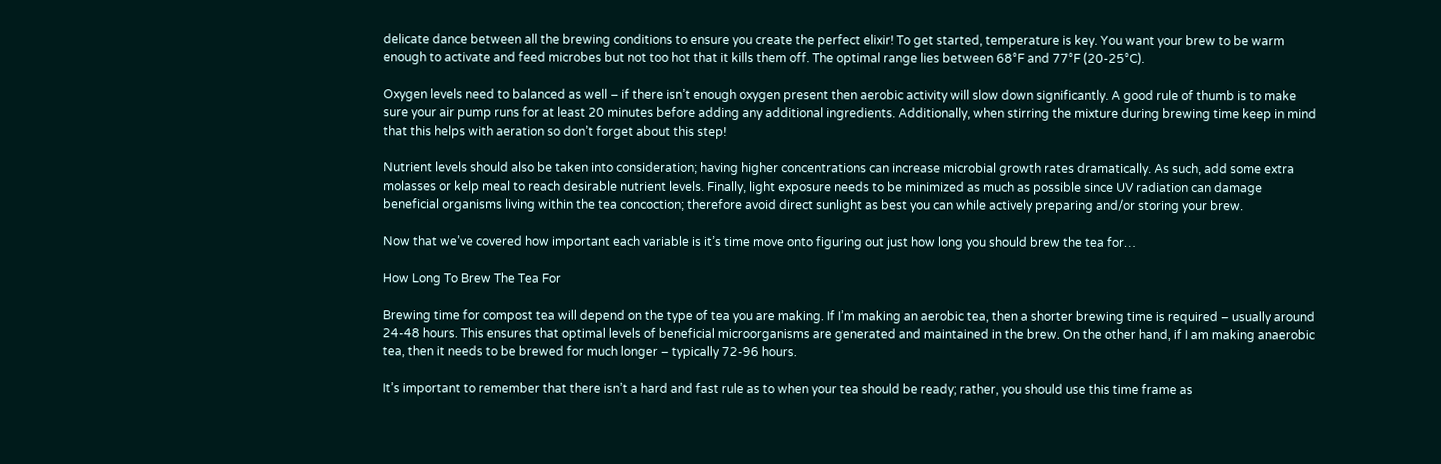delicate dance between all the brewing conditions to ensure you create the perfect elixir! To get started, temperature is key. You want your brew to be warm enough to activate and feed microbes but not too hot that it kills them off. The optimal range lies between 68°F and 77°F (20-25°C).

Oxygen levels need to balanced as well – if there isn’t enough oxygen present then aerobic activity will slow down significantly. A good rule of thumb is to make sure your air pump runs for at least 20 minutes before adding any additional ingredients. Additionally, when stirring the mixture during brewing time keep in mind that this helps with aeration so don’t forget about this step!

Nutrient levels should also be taken into consideration; having higher concentrations can increase microbial growth rates dramatically. As such, add some extra molasses or kelp meal to reach desirable nutrient levels. Finally, light exposure needs to be minimized as much as possible since UV radiation can damage beneficial organisms living within the tea concoction; therefore avoid direct sunlight as best you can while actively preparing and/or storing your brew.

Now that we’ve covered how important each variable is it’s time move onto figuring out just how long you should brew the tea for…

How Long To Brew The Tea For

Brewing time for compost tea will depend on the type of tea you are making. If I’m making an aerobic tea, then a shorter brewing time is required – usually around 24-48 hours. This ensures that optimal levels of beneficial microorganisms are generated and maintained in the brew. On the other hand, if I am making anaerobic tea, then it needs to be brewed for much longer – typically 72-96 hours.

It’s important to remember that there isn’t a hard and fast rule as to when your tea should be ready; rather, you should use this time frame as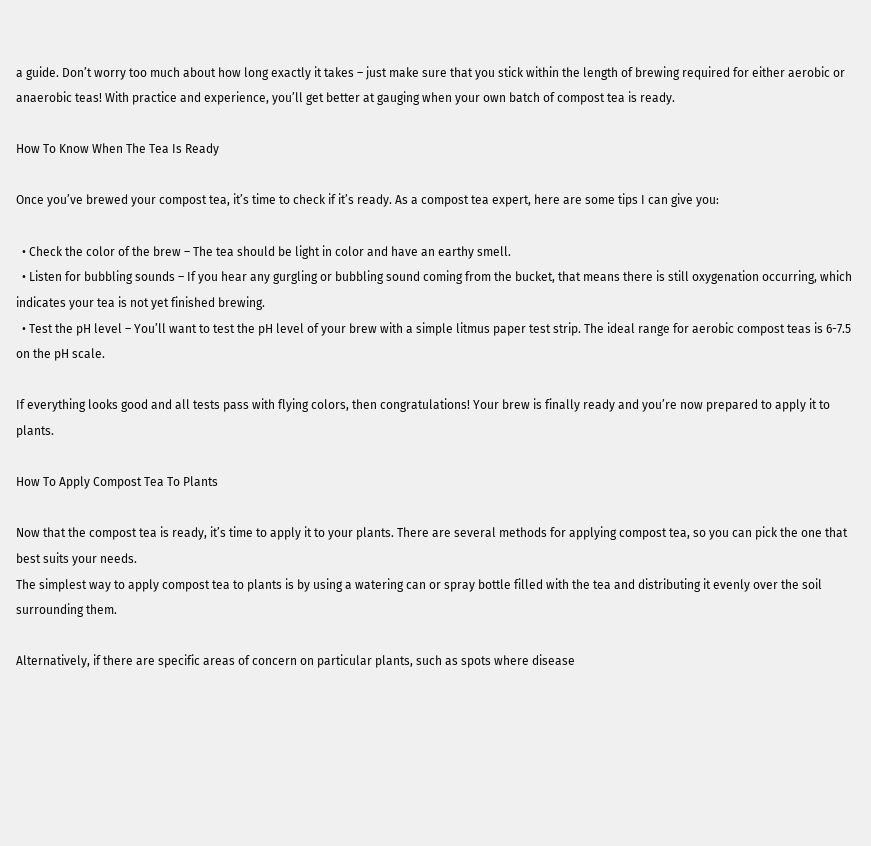a guide. Don’t worry too much about how long exactly it takes – just make sure that you stick within the length of brewing required for either aerobic or anaerobic teas! With practice and experience, you’ll get better at gauging when your own batch of compost tea is ready.

How To Know When The Tea Is Ready

Once you’ve brewed your compost tea, it’s time to check if it’s ready. As a compost tea expert, here are some tips I can give you:

  • Check the color of the brew – The tea should be light in color and have an earthy smell.
  • Listen for bubbling sounds – If you hear any gurgling or bubbling sound coming from the bucket, that means there is still oxygenation occurring, which indicates your tea is not yet finished brewing.
  • Test the pH level – You’ll want to test the pH level of your brew with a simple litmus paper test strip. The ideal range for aerobic compost teas is 6-7.5 on the pH scale.

If everything looks good and all tests pass with flying colors, then congratulations! Your brew is finally ready and you’re now prepared to apply it to plants.

How To Apply Compost Tea To Plants

Now that the compost tea is ready, it’s time to apply it to your plants. There are several methods for applying compost tea, so you can pick the one that best suits your needs.
The simplest way to apply compost tea to plants is by using a watering can or spray bottle filled with the tea and distributing it evenly over the soil surrounding them.

Alternatively, if there are specific areas of concern on particular plants, such as spots where disease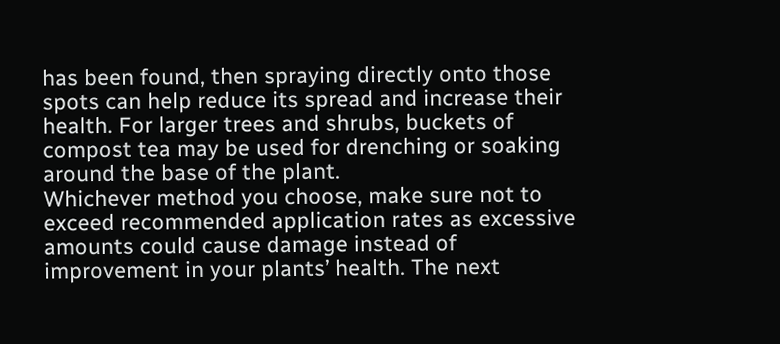has been found, then spraying directly onto those spots can help reduce its spread and increase their health. For larger trees and shrubs, buckets of compost tea may be used for drenching or soaking around the base of the plant.
Whichever method you choose, make sure not to exceed recommended application rates as excessive amounts could cause damage instead of improvement in your plants’ health. The next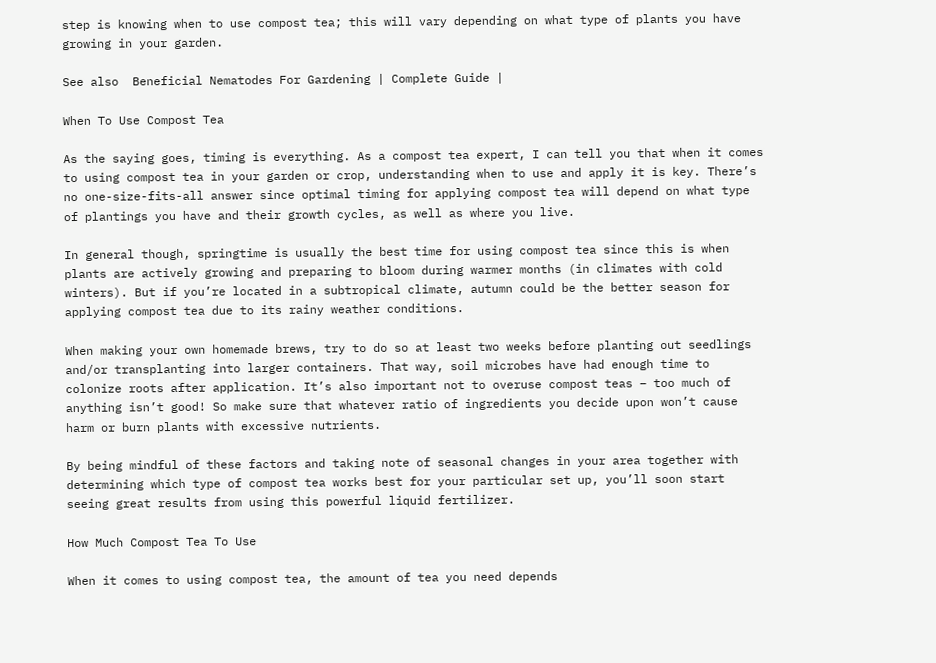step is knowing when to use compost tea; this will vary depending on what type of plants you have growing in your garden.

See also  Beneficial Nematodes For Gardening | Complete Guide |

When To Use Compost Tea

As the saying goes, timing is everything. As a compost tea expert, I can tell you that when it comes to using compost tea in your garden or crop, understanding when to use and apply it is key. There’s no one-size-fits-all answer since optimal timing for applying compost tea will depend on what type of plantings you have and their growth cycles, as well as where you live.

In general though, springtime is usually the best time for using compost tea since this is when plants are actively growing and preparing to bloom during warmer months (in climates with cold winters). But if you’re located in a subtropical climate, autumn could be the better season for applying compost tea due to its rainy weather conditions.

When making your own homemade brews, try to do so at least two weeks before planting out seedlings and/or transplanting into larger containers. That way, soil microbes have had enough time to colonize roots after application. It’s also important not to overuse compost teas – too much of anything isn’t good! So make sure that whatever ratio of ingredients you decide upon won’t cause harm or burn plants with excessive nutrients.

By being mindful of these factors and taking note of seasonal changes in your area together with determining which type of compost tea works best for your particular set up, you’ll soon start seeing great results from using this powerful liquid fertilizer.

How Much Compost Tea To Use

When it comes to using compost tea, the amount of tea you need depends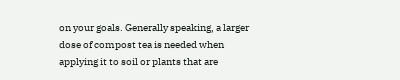on your goals. Generally speaking, a larger dose of compost tea is needed when applying it to soil or plants that are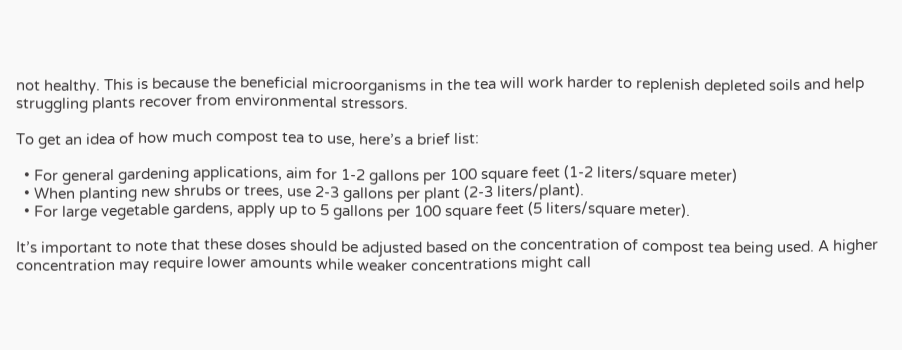not healthy. This is because the beneficial microorganisms in the tea will work harder to replenish depleted soils and help struggling plants recover from environmental stressors.

To get an idea of how much compost tea to use, here’s a brief list:

  • For general gardening applications, aim for 1-2 gallons per 100 square feet (1-2 liters/square meter)
  • When planting new shrubs or trees, use 2-3 gallons per plant (2-3 liters/plant).
  • For large vegetable gardens, apply up to 5 gallons per 100 square feet (5 liters/square meter).

It’s important to note that these doses should be adjusted based on the concentration of compost tea being used. A higher concentration may require lower amounts while weaker concentrations might call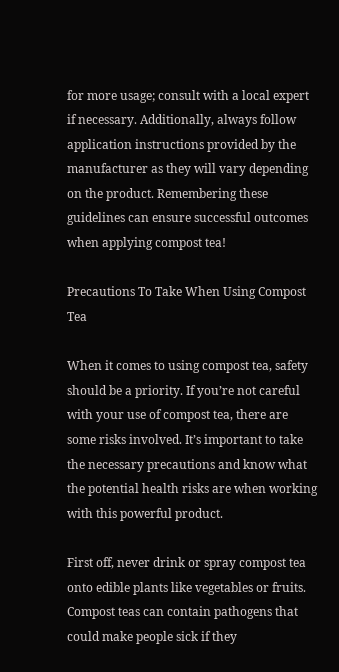for more usage; consult with a local expert if necessary. Additionally, always follow application instructions provided by the manufacturer as they will vary depending on the product. Remembering these guidelines can ensure successful outcomes when applying compost tea!

Precautions To Take When Using Compost Tea

When it comes to using compost tea, safety should be a priority. If you’re not careful with your use of compost tea, there are some risks involved. It’s important to take the necessary precautions and know what the potential health risks are when working with this powerful product.

First off, never drink or spray compost tea onto edible plants like vegetables or fruits. Compost teas can contain pathogens that could make people sick if they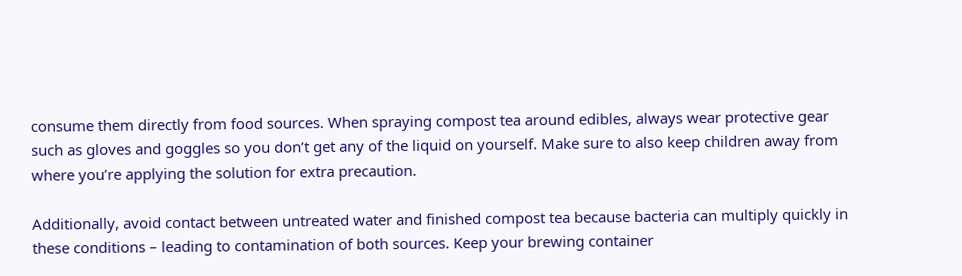consume them directly from food sources. When spraying compost tea around edibles, always wear protective gear such as gloves and goggles so you don’t get any of the liquid on yourself. Make sure to also keep children away from where you’re applying the solution for extra precaution.

Additionally, avoid contact between untreated water and finished compost tea because bacteria can multiply quickly in these conditions – leading to contamination of both sources. Keep your brewing container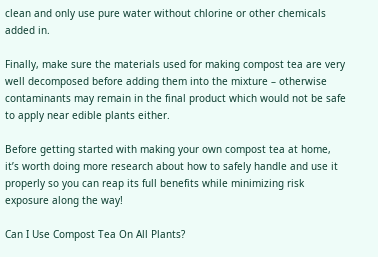clean and only use pure water without chlorine or other chemicals added in.

Finally, make sure the materials used for making compost tea are very well decomposed before adding them into the mixture – otherwise contaminants may remain in the final product which would not be safe to apply near edible plants either.

Before getting started with making your own compost tea at home, it’s worth doing more research about how to safely handle and use it properly so you can reap its full benefits while minimizing risk exposure along the way!

Can I Use Compost Tea On All Plants?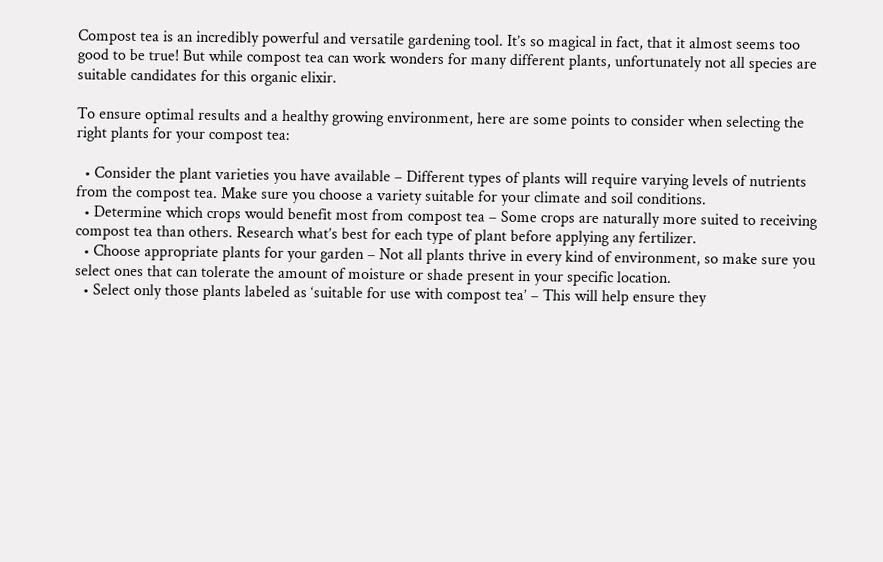Compost tea is an incredibly powerful and versatile gardening tool. It’s so magical in fact, that it almost seems too good to be true! But while compost tea can work wonders for many different plants, unfortunately not all species are suitable candidates for this organic elixir.

To ensure optimal results and a healthy growing environment, here are some points to consider when selecting the right plants for your compost tea:

  • Consider the plant varieties you have available – Different types of plants will require varying levels of nutrients from the compost tea. Make sure you choose a variety suitable for your climate and soil conditions.
  • Determine which crops would benefit most from compost tea – Some crops are naturally more suited to receiving compost tea than others. Research what’s best for each type of plant before applying any fertilizer.
  • Choose appropriate plants for your garden – Not all plants thrive in every kind of environment, so make sure you select ones that can tolerate the amount of moisture or shade present in your specific location.
  • Select only those plants labeled as ‘suitable for use with compost tea’ – This will help ensure they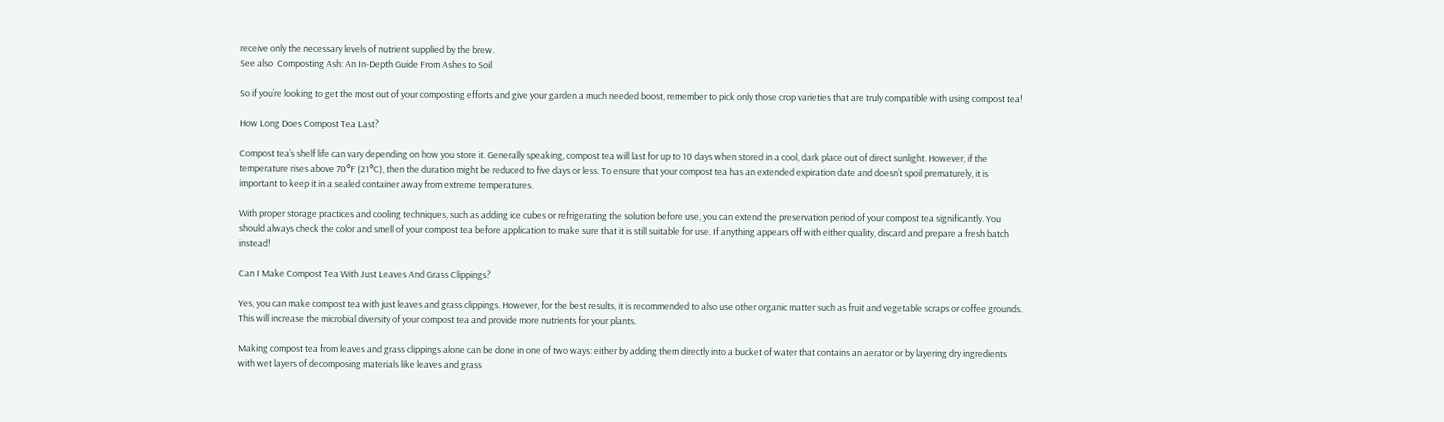receive only the necessary levels of nutrient supplied by the brew.
See also  Composting Ash: An In-Depth Guide From Ashes to Soil

So if you’re looking to get the most out of your composting efforts and give your garden a much needed boost, remember to pick only those crop varieties that are truly compatible with using compost tea!

How Long Does Compost Tea Last?

Compost tea’s shelf life can vary depending on how you store it. Generally speaking, compost tea will last for up to 10 days when stored in a cool, dark place out of direct sunlight. However, if the temperature rises above 70°F (21°C), then the duration might be reduced to five days or less. To ensure that your compost tea has an extended expiration date and doesn’t spoil prematurely, it is important to keep it in a sealed container away from extreme temperatures.

With proper storage practices and cooling techniques, such as adding ice cubes or refrigerating the solution before use, you can extend the preservation period of your compost tea significantly. You should always check the color and smell of your compost tea before application to make sure that it is still suitable for use. If anything appears off with either quality, discard and prepare a fresh batch instead!

Can I Make Compost Tea With Just Leaves And Grass Clippings?

Yes, you can make compost tea with just leaves and grass clippings. However, for the best results, it is recommended to also use other organic matter such as fruit and vegetable scraps or coffee grounds. This will increase the microbial diversity of your compost tea and provide more nutrients for your plants.

Making compost tea from leaves and grass clippings alone can be done in one of two ways: either by adding them directly into a bucket of water that contains an aerator or by layering dry ingredients with wet layers of decomposing materials like leaves and grass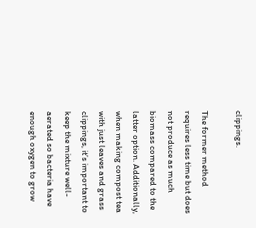clippings.

The former method requires less time but does not produce as much biomass compared to the latter option. Additionally, when making compost tea with just leaves and grass clippings, it’s important to keep the mixture well-aerated so bacteria have enough oxygen to grow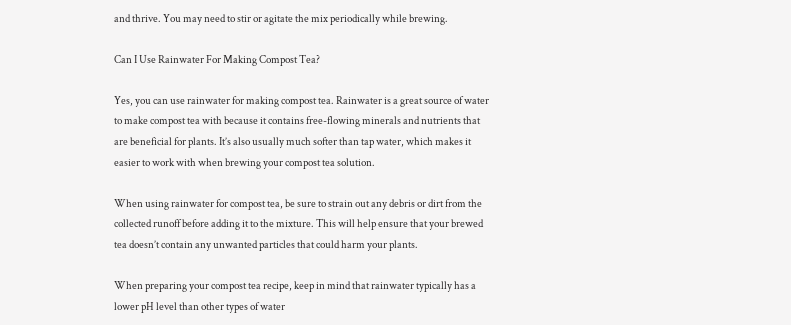and thrive. You may need to stir or agitate the mix periodically while brewing.

Can I Use Rainwater For Making Compost Tea?

Yes, you can use rainwater for making compost tea. Rainwater is a great source of water to make compost tea with because it contains free-flowing minerals and nutrients that are beneficial for plants. It’s also usually much softer than tap water, which makes it easier to work with when brewing your compost tea solution.

When using rainwater for compost tea, be sure to strain out any debris or dirt from the collected runoff before adding it to the mixture. This will help ensure that your brewed tea doesn’t contain any unwanted particles that could harm your plants.

When preparing your compost tea recipe, keep in mind that rainwater typically has a lower pH level than other types of water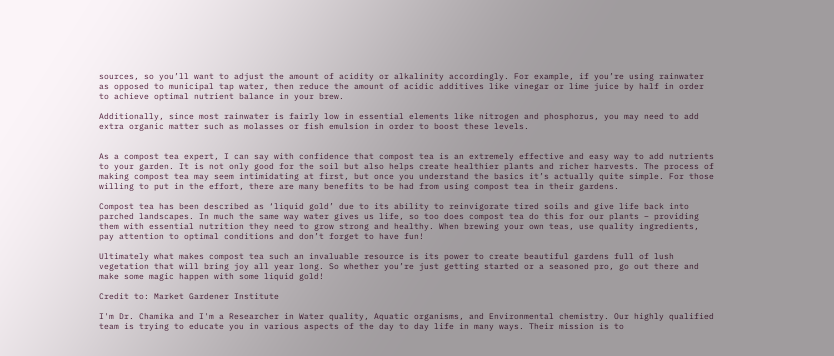sources, so you’ll want to adjust the amount of acidity or alkalinity accordingly. For example, if you’re using rainwater as opposed to municipal tap water, then reduce the amount of acidic additives like vinegar or lime juice by half in order to achieve optimal nutrient balance in your brew.

Additionally, since most rainwater is fairly low in essential elements like nitrogen and phosphorus, you may need to add extra organic matter such as molasses or fish emulsion in order to boost these levels.


As a compost tea expert, I can say with confidence that compost tea is an extremely effective and easy way to add nutrients to your garden. It is not only good for the soil but also helps create healthier plants and richer harvests. The process of making compost tea may seem intimidating at first, but once you understand the basics it’s actually quite simple. For those willing to put in the effort, there are many benefits to be had from using compost tea in their gardens.

Compost tea has been described as ‘liquid gold’ due to its ability to reinvigorate tired soils and give life back into parched landscapes. In much the same way water gives us life, so too does compost tea do this for our plants – providing them with essential nutrition they need to grow strong and healthy. When brewing your own teas, use quality ingredients, pay attention to optimal conditions and don’t forget to have fun!

Ultimately what makes compost tea such an invaluable resource is its power to create beautiful gardens full of lush vegetation that will bring joy all year long. So whether you’re just getting started or a seasoned pro, go out there and make some magic happen with some liquid gold!

Credit to: Market Gardener Institute

I'm Dr. Chamika and I'm a Researcher in Water quality, Aquatic organisms, and Environmental chemistry. Our highly qualified team is trying to educate you in various aspects of the day to day life in many ways. Their mission is to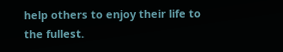help others to enjoy their life to the fullest.